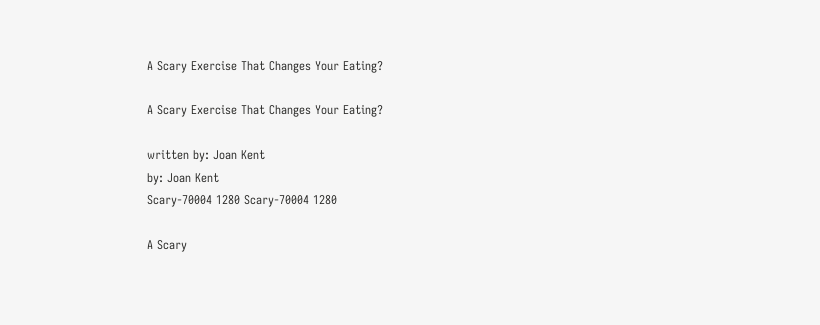A Scary Exercise That Changes Your Eating?

A Scary Exercise That Changes Your Eating?

written by: Joan Kent
by: Joan Kent
Scary-70004 1280 Scary-70004 1280

A Scary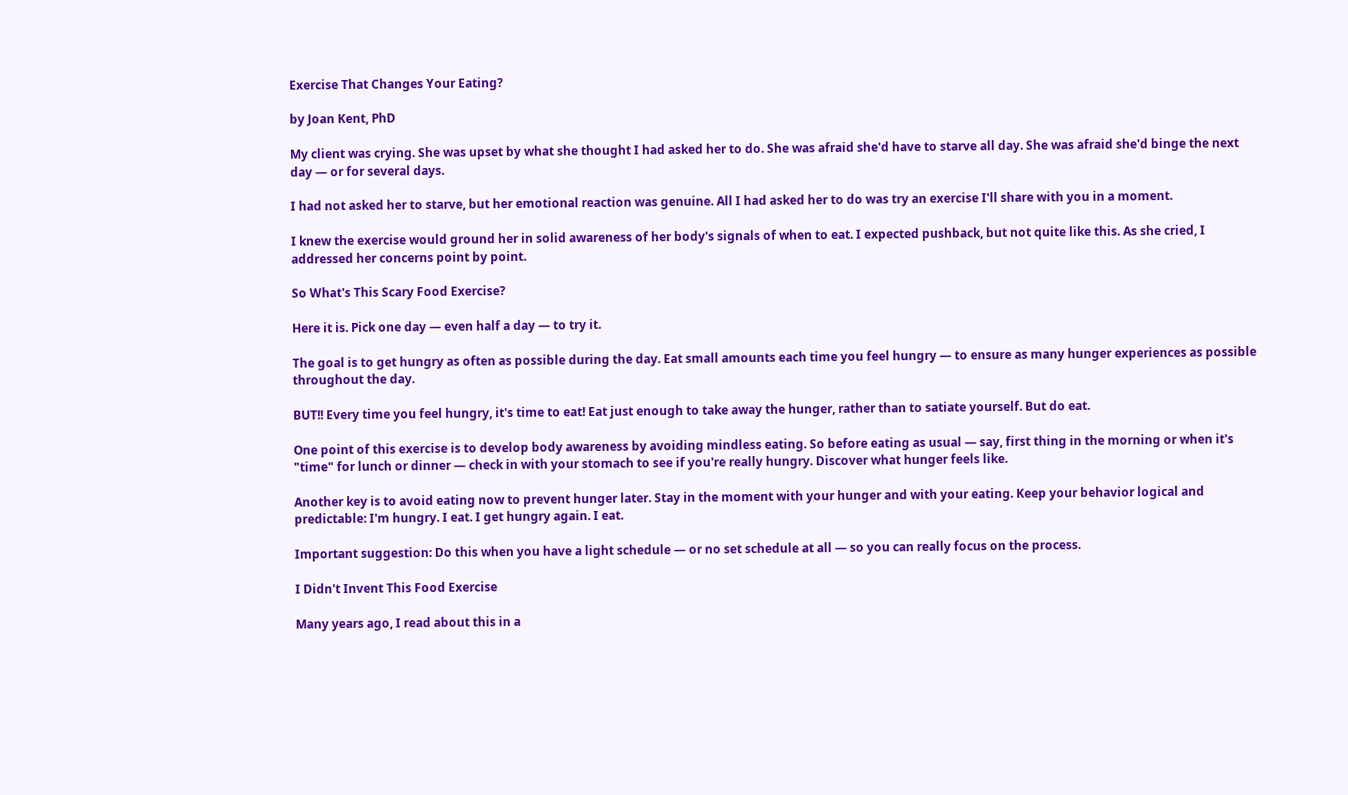Exercise That Changes Your Eating?

by Joan Kent, PhD

My client was crying. She was upset by what she thought I had asked her to do. She was afraid she'd have to starve all day. She was afraid she'd binge the next day — or for several days.

I had not asked her to starve, but her emotional reaction was genuine. All I had asked her to do was try an exercise I'll share with you in a moment.

I knew the exercise would ground her in solid awareness of her body's signals of when to eat. I expected pushback, but not quite like this. As she cried, I addressed her concerns point by point.

So What's This Scary Food Exercise?

Here it is. Pick one day — even half a day — to try it.

The goal is to get hungry as often as possible during the day. Eat small amounts each time you feel hungry — to ensure as many hunger experiences as possible throughout the day.

BUT!! Every time you feel hungry, it's time to eat! Eat just enough to take away the hunger, rather than to satiate yourself. But do eat.

One point of this exercise is to develop body awareness by avoiding mindless eating. So before eating as usual — say, first thing in the morning or when it's "time" for lunch or dinner — check in with your stomach to see if you're really hungry. Discover what hunger feels like.

Another key is to avoid eating now to prevent hunger later. Stay in the moment with your hunger and with your eating. Keep your behavior logical and predictable: I'm hungry. I eat. I get hungry again. I eat.

Important suggestion: Do this when you have a light schedule — or no set schedule at all — so you can really focus on the process.

I Didn't Invent This Food Exercise

Many years ago, I read about this in a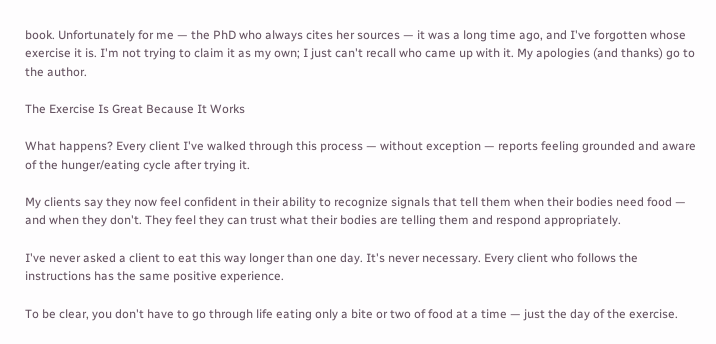book. Unfortunately for me — the PhD who always cites her sources — it was a long time ago, and I've forgotten whose exercise it is. I'm not trying to claim it as my own; I just can't recall who came up with it. My apologies (and thanks) go to the author.

The Exercise Is Great Because It Works

What happens? Every client I've walked through this process — without exception — reports feeling grounded and aware of the hunger/eating cycle after trying it.

My clients say they now feel confident in their ability to recognize signals that tell them when their bodies need food — and when they don't. They feel they can trust what their bodies are telling them and respond appropriately.

I've never asked a client to eat this way longer than one day. It's never necessary. Every client who follows the instructions has the same positive experience.

To be clear, you don't have to go through life eating only a bite or two of food at a time — just the day of the exercise.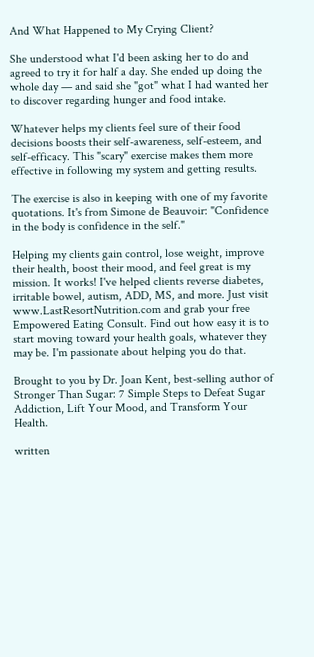And What Happened to My Crying Client?

She understood what I'd been asking her to do and agreed to try it for half a day. She ended up doing the whole day — and said she "got" what I had wanted her to discover regarding hunger and food intake.

Whatever helps my clients feel sure of their food decisions boosts their self-awareness, self-esteem, and self-efficacy. This "scary" exercise makes them more effective in following my system and getting results.

The exercise is also in keeping with one of my favorite quotations. It's from Simone de Beauvoir: "Confidence in the body is confidence in the self."

Helping my clients gain control, lose weight, improve their health, boost their mood, and feel great is my mission. It works! I've helped clients reverse diabetes, irritable bowel, autism, ADD, MS, and more. Just visit www.LastResortNutrition.com and grab your free Empowered Eating Consult. Find out how easy it is to start moving toward your health goals, whatever they may be. I'm passionate about helping you do that.

Brought to you by Dr. Joan Kent, best-selling author of Stronger Than Sugar: 7 Simple Steps to Defeat Sugar Addiction, Lift Your Mood, and Transform Your Health.

written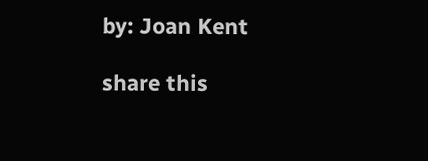by: Joan Kent

share this